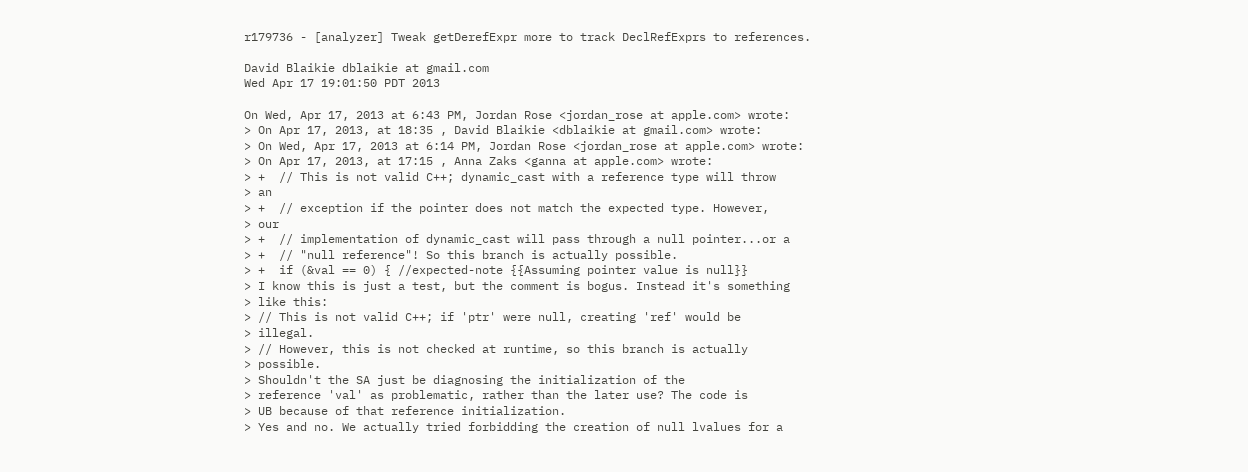r179736 - [analyzer] Tweak getDerefExpr more to track DeclRefExprs to references.

David Blaikie dblaikie at gmail.com
Wed Apr 17 19:01:50 PDT 2013

On Wed, Apr 17, 2013 at 6:43 PM, Jordan Rose <jordan_rose at apple.com> wrote:
> On Apr 17, 2013, at 18:35 , David Blaikie <dblaikie at gmail.com> wrote:
> On Wed, Apr 17, 2013 at 6:14 PM, Jordan Rose <jordan_rose at apple.com> wrote:
> On Apr 17, 2013, at 17:15 , Anna Zaks <ganna at apple.com> wrote:
> +  // This is not valid C++; dynamic_cast with a reference type will throw
> an
> +  // exception if the pointer does not match the expected type. However,
> our
> +  // implementation of dynamic_cast will pass through a null pointer...or a
> +  // "null reference"! So this branch is actually possible.
> +  if (&val == 0) { //expected-note {{Assuming pointer value is null}}
> I know this is just a test, but the comment is bogus. Instead it's something
> like this:
> // This is not valid C++; if 'ptr' were null, creating 'ref' would be
> illegal.
> // However, this is not checked at runtime, so this branch is actually
> possible.
> Shouldn't the SA just be diagnosing the initialization of the
> reference 'val' as problematic, rather than the later use? The code is
> UB because of that reference initialization.
> Yes and no. We actually tried forbidding the creation of null lvalues for a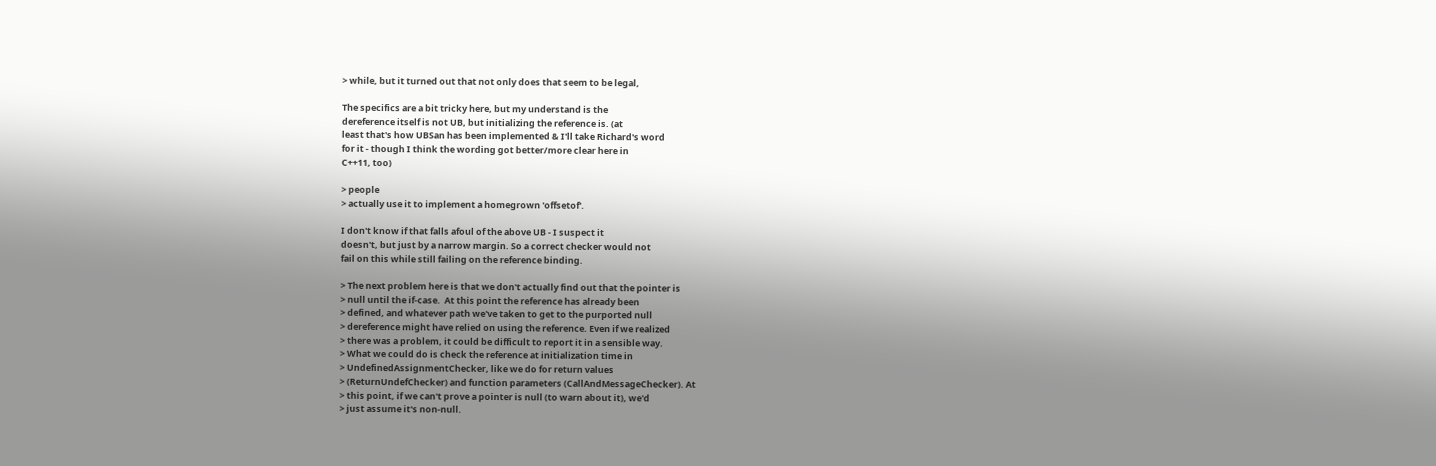> while, but it turned out that not only does that seem to be legal,

The specifics are a bit tricky here, but my understand is the
dereference itself is not UB, but initializing the reference is. (at
least that's how UBSan has been implemented & I'll take Richard's word
for it - though I think the wording got better/more clear here in
C++11, too)

> people
> actually use it to implement a homegrown 'offsetof'.

I don't know if that falls afoul of the above UB - I suspect it
doesn't, but just by a narrow margin. So a correct checker would not
fail on this while still failing on the reference binding.

> The next problem here is that we don't actually find out that the pointer is
> null until the if-case.  At this point the reference has already been
> defined, and whatever path we've taken to get to the purported null
> dereference might have relied on using the reference. Even if we realized
> there was a problem, it could be difficult to report it in a sensible way.
> What we could do is check the reference at initialization time in
> UndefinedAssignmentChecker, like we do for return values
> (ReturnUndefChecker) and function parameters (CallAndMessageChecker). At
> this point, if we can't prove a pointer is null (to warn about it), we'd
> just assume it's non-null.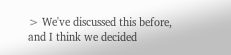> We've discussed this before, and I think we decided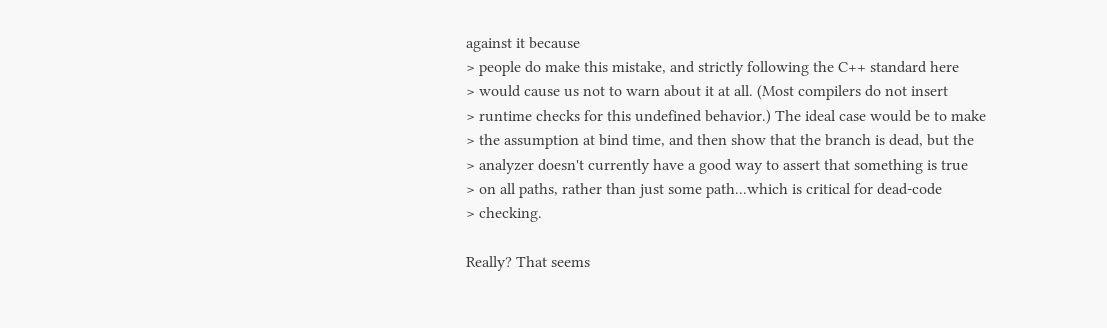against it because
> people do make this mistake, and strictly following the C++ standard here
> would cause us not to warn about it at all. (Most compilers do not insert
> runtime checks for this undefined behavior.) The ideal case would be to make
> the assumption at bind time, and then show that the branch is dead, but the
> analyzer doesn't currently have a good way to assert that something is true
> on all paths, rather than just some path...which is critical for dead-code
> checking.

Really? That seems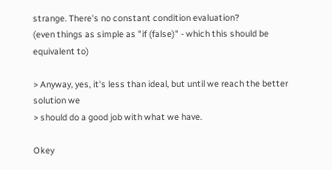strange. There's no constant condition evaluation?
(even things as simple as "if (false)" - which this should be
equivalent to)

> Anyway, yes, it's less than ideal, but until we reach the better solution we
> should do a good job with what we have.

Okey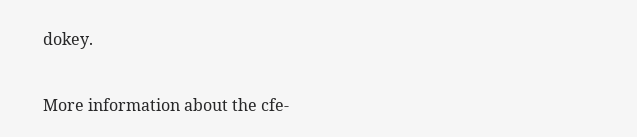dokey.

More information about the cfe-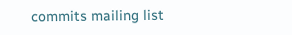commits mailing list